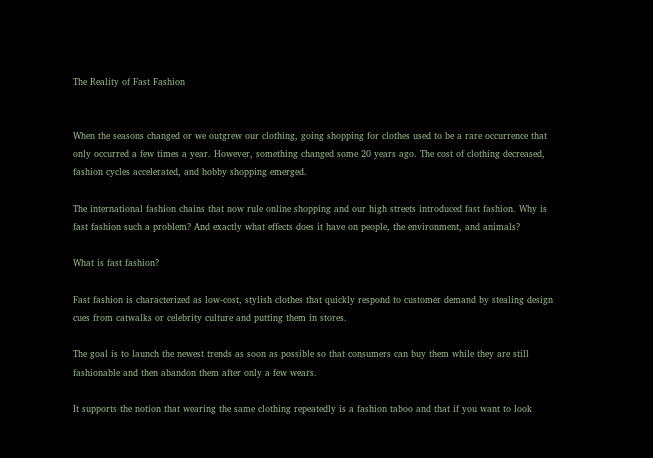The Reality of Fast Fashion


When the seasons changed or we outgrew our clothing, going shopping for clothes used to be a rare occurrence that only occurred a few times a year. However, something changed some 20 years ago. The cost of clothing decreased, fashion cycles accelerated, and hobby shopping emerged.

The international fashion chains that now rule online shopping and our high streets introduced fast fashion. Why is fast fashion such a problem? And exactly what effects does it have on people, the environment, and animals?

What is fast fashion?

Fast fashion is characterized as low-cost, stylish clothes that quickly respond to customer demand by stealing design cues from catwalks or celebrity culture and putting them in stores.

The goal is to launch the newest trends as soon as possible so that consumers can buy them while they are still fashionable and then abandon them after only a few wears.

It supports the notion that wearing the same clothing repeatedly is a fashion taboo and that if you want to look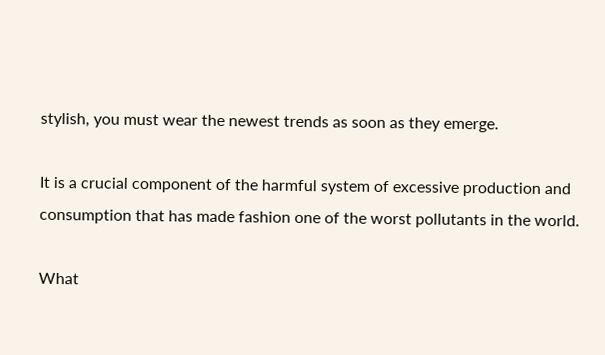stylish, you must wear the newest trends as soon as they emerge.

It is a crucial component of the harmful system of excessive production and consumption that has made fashion one of the worst pollutants in the world.

What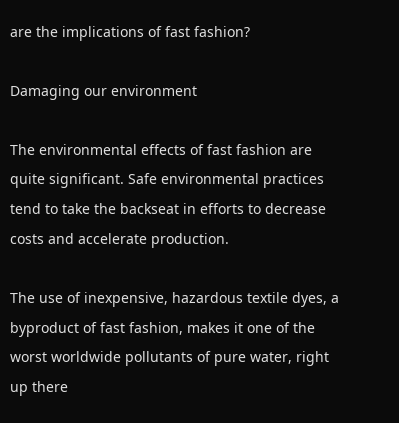are the implications of fast fashion?

Damaging our environment

The environmental effects of fast fashion are quite significant. Safe environmental practices tend to take the backseat in efforts to decrease costs and accelerate production.

The use of inexpensive, hazardous textile dyes, a byproduct of fast fashion, makes it one of the worst worldwide pollutants of pure water, right up there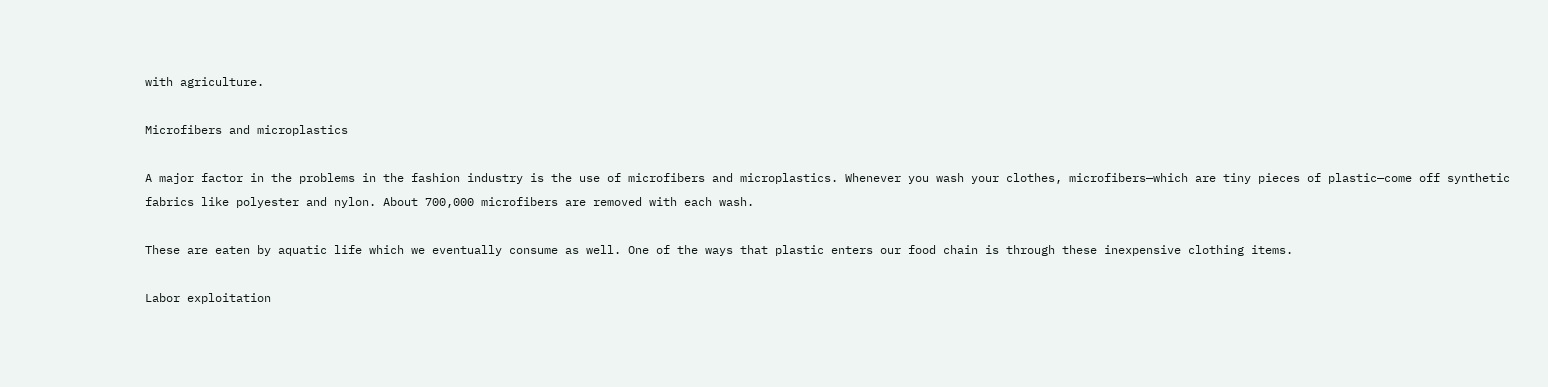with agriculture.

Microfibers and microplastics

A major factor in the problems in the fashion industry is the use of microfibers and microplastics. Whenever you wash your clothes, microfibers—which are tiny pieces of plastic—come off synthetic fabrics like polyester and nylon. About 700,000 microfibers are removed with each wash.

These are eaten by aquatic life which we eventually consume as well. One of the ways that plastic enters our food chain is through these inexpensive clothing items.

Labor exploitation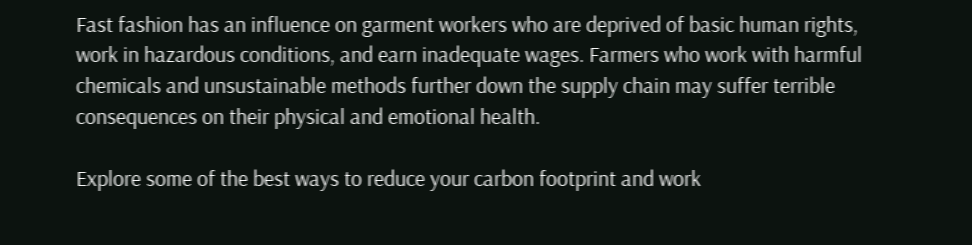Fast fashion has an influence on garment workers who are deprived of basic human rights, work in hazardous conditions, and earn inadequate wages. Farmers who work with harmful chemicals and unsustainable methods further down the supply chain may suffer terrible consequences on their physical and emotional health.

Explore some of the best ways to reduce your carbon footprint and work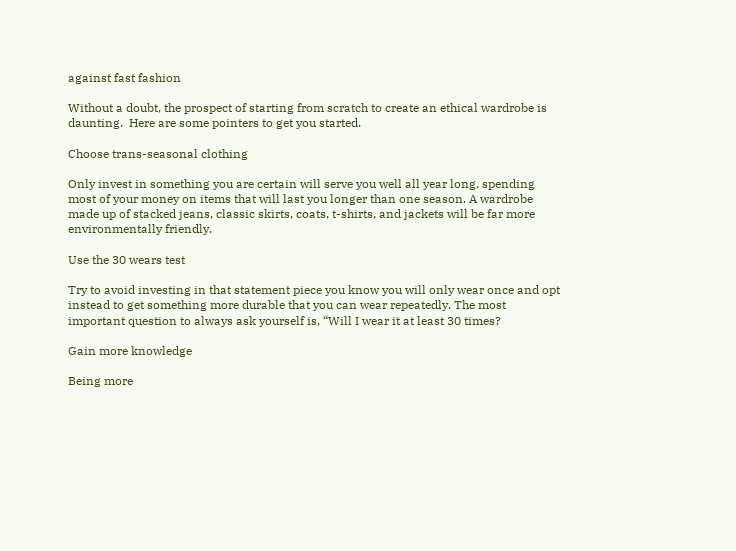against fast fashion

Without a doubt, the prospect of starting from scratch to create an ethical wardrobe is daunting.  Here are some pointers to get you started.

Choose trans-seasonal clothing

Only invest in something you are certain will serve you well all year long, spending most of your money on items that will last you longer than one season. A wardrobe made up of stacked jeans, classic skirts, coats, t-shirts, and jackets will be far more environmentally friendly.

Use the 30 wears test

Try to avoid investing in that statement piece you know you will only wear once and opt instead to get something more durable that you can wear repeatedly. The most important question to always ask yourself is, “Will I wear it at least 30 times?

Gain more knowledge

Being more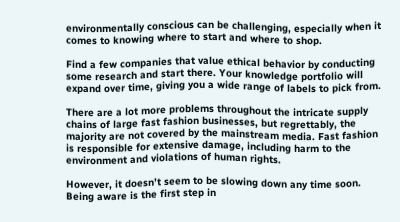environmentally conscious can be challenging, especially when it comes to knowing where to start and where to shop.

Find a few companies that value ethical behavior by conducting some research and start there. Your knowledge portfolio will expand over time, giving you a wide range of labels to pick from.

There are a lot more problems throughout the intricate supply chains of large fast fashion businesses, but regrettably, the majority are not covered by the mainstream media. Fast fashion is responsible for extensive damage, including harm to the environment and violations of human rights.

However, it doesn’t seem to be slowing down any time soon. Being aware is the first step in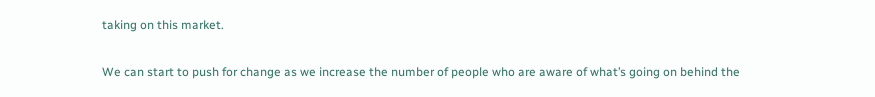taking on this market.

We can start to push for change as we increase the number of people who are aware of what’s going on behind the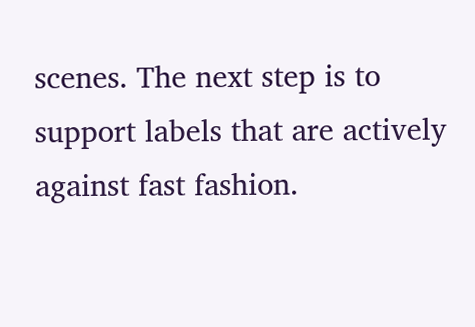scenes. The next step is to support labels that are actively against fast fashion.